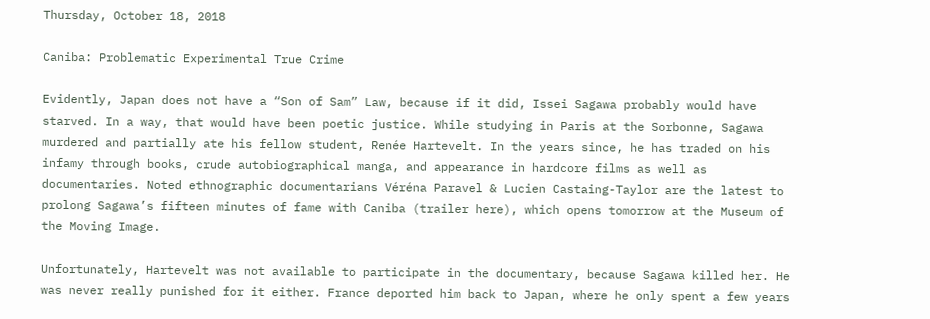Thursday, October 18, 2018

Caniba: Problematic Experimental True Crime

Evidently, Japan does not have a “Son of Sam” Law, because if it did, Issei Sagawa probably would have starved. In a way, that would have been poetic justice. While studying in Paris at the Sorbonne, Sagawa murdered and partially ate his fellow student, Renée Hartevelt. In the years since, he has traded on his infamy through books, crude autobiographical manga, and appearance in hardcore films as well as documentaries. Noted ethnographic documentarians Véréna Paravel & Lucien Castaing-Taylor are the latest to prolong Sagawa’s fifteen minutes of fame with Caniba (trailer here), which opens tomorrow at the Museum of the Moving Image.

Unfortunately, Hartevelt was not available to participate in the documentary, because Sagawa killed her. He was never really punished for it either. France deported him back to Japan, where he only spent a few years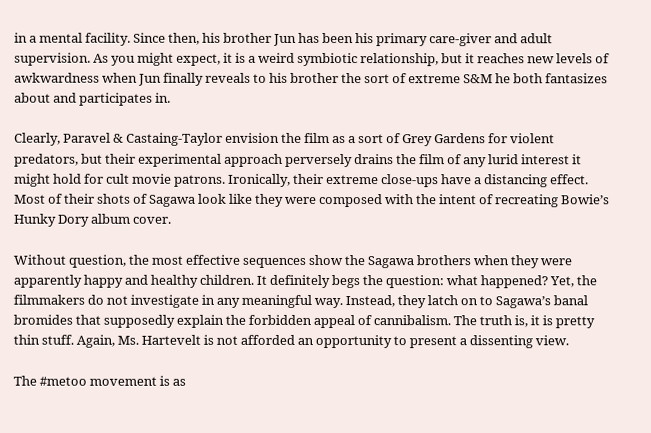in a mental facility. Since then, his brother Jun has been his primary care-giver and adult supervision. As you might expect, it is a weird symbiotic relationship, but it reaches new levels of awkwardness when Jun finally reveals to his brother the sort of extreme S&M he both fantasizes about and participates in.

Clearly, Paravel & Castaing-Taylor envision the film as a sort of Grey Gardens for violent predators, but their experimental approach perversely drains the film of any lurid interest it might hold for cult movie patrons. Ironically, their extreme close-ups have a distancing effect. Most of their shots of Sagawa look like they were composed with the intent of recreating Bowie’s Hunky Dory album cover.

Without question, the most effective sequences show the Sagawa brothers when they were apparently happy and healthy children. It definitely begs the question: what happened? Yet, the filmmakers do not investigate in any meaningful way. Instead, they latch on to Sagawa’s banal bromides that supposedly explain the forbidden appeal of cannibalism. The truth is, it is pretty thin stuff. Again, Ms. Hartevelt is not afforded an opportunity to present a dissenting view.

The #metoo movement is as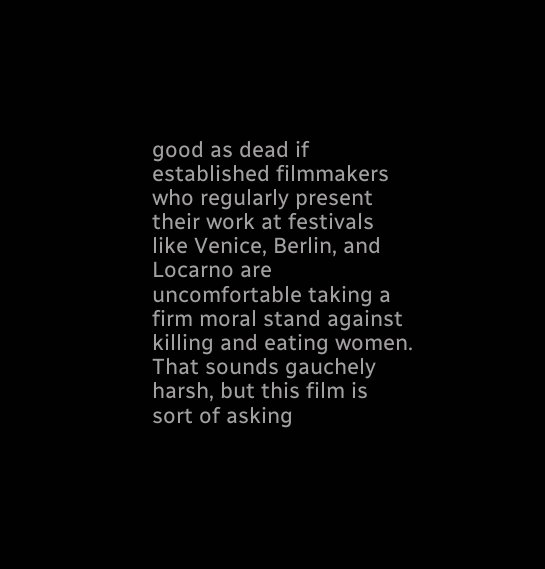good as dead if established filmmakers who regularly present their work at festivals like Venice, Berlin, and Locarno are uncomfortable taking a firm moral stand against killing and eating women. That sounds gauchely harsh, but this film is sort of asking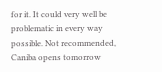for it. It could very well be problematic in every way possible. Not recommended, Caniba opens tomorrow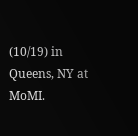(10/19) in Queens, NY at MoMI.